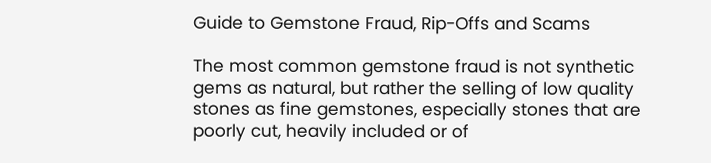Guide to Gemstone Fraud, Rip-Offs and Scams

The most common gemstone fraud is not synthetic gems as natural, but rather the selling of low quality stones as fine gemstones, especially stones that are poorly cut, heavily included or of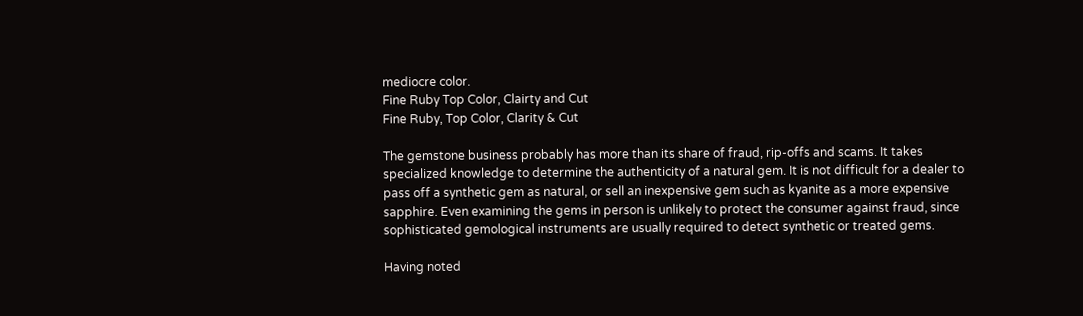mediocre color.
Fine Ruby Top Color, Clairty and Cut
Fine Ruby, Top Color, Clarity & Cut

The gemstone business probably has more than its share of fraud, rip-offs and scams. It takes specialized knowledge to determine the authenticity of a natural gem. It is not difficult for a dealer to pass off a synthetic gem as natural, or sell an inexpensive gem such as kyanite as a more expensive sapphire. Even examining the gems in person is unlikely to protect the consumer against fraud, since sophisticated gemological instruments are usually required to detect synthetic or treated gems.

Having noted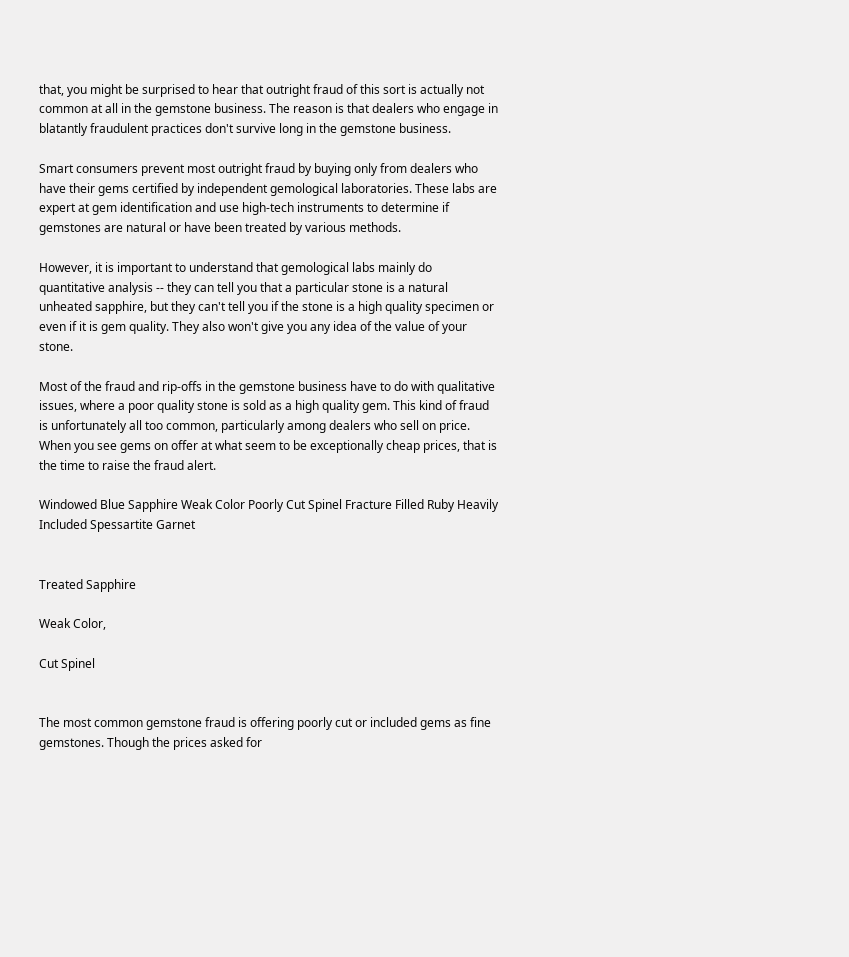that, you might be surprised to hear that outright fraud of this sort is actually not common at all in the gemstone business. The reason is that dealers who engage in blatantly fraudulent practices don't survive long in the gemstone business.

Smart consumers prevent most outright fraud by buying only from dealers who have their gems certified by independent gemological laboratories. These labs are expert at gem identification and use high-tech instruments to determine if gemstones are natural or have been treated by various methods.

However, it is important to understand that gemological labs mainly do quantitative analysis -- they can tell you that a particular stone is a natural unheated sapphire, but they can't tell you if the stone is a high quality specimen or even if it is gem quality. They also won't give you any idea of the value of your stone.

Most of the fraud and rip-offs in the gemstone business have to do with qualitative issues, where a poor quality stone is sold as a high quality gem. This kind of fraud is unfortunately all too common, particularly among dealers who sell on price. When you see gems on offer at what seem to be exceptionally cheap prices, that is the time to raise the fraud alert.

Windowed Blue Sapphire Weak Color Poorly Cut Spinel Fracture Filled Ruby Heavily Included Spessartite Garnet


Treated Sapphire

Weak Color,

Cut Spinel


The most common gemstone fraud is offering poorly cut or included gems as fine gemstones. Though the prices asked for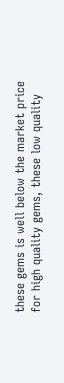these gems is well below the market price for high quality gems, these low quality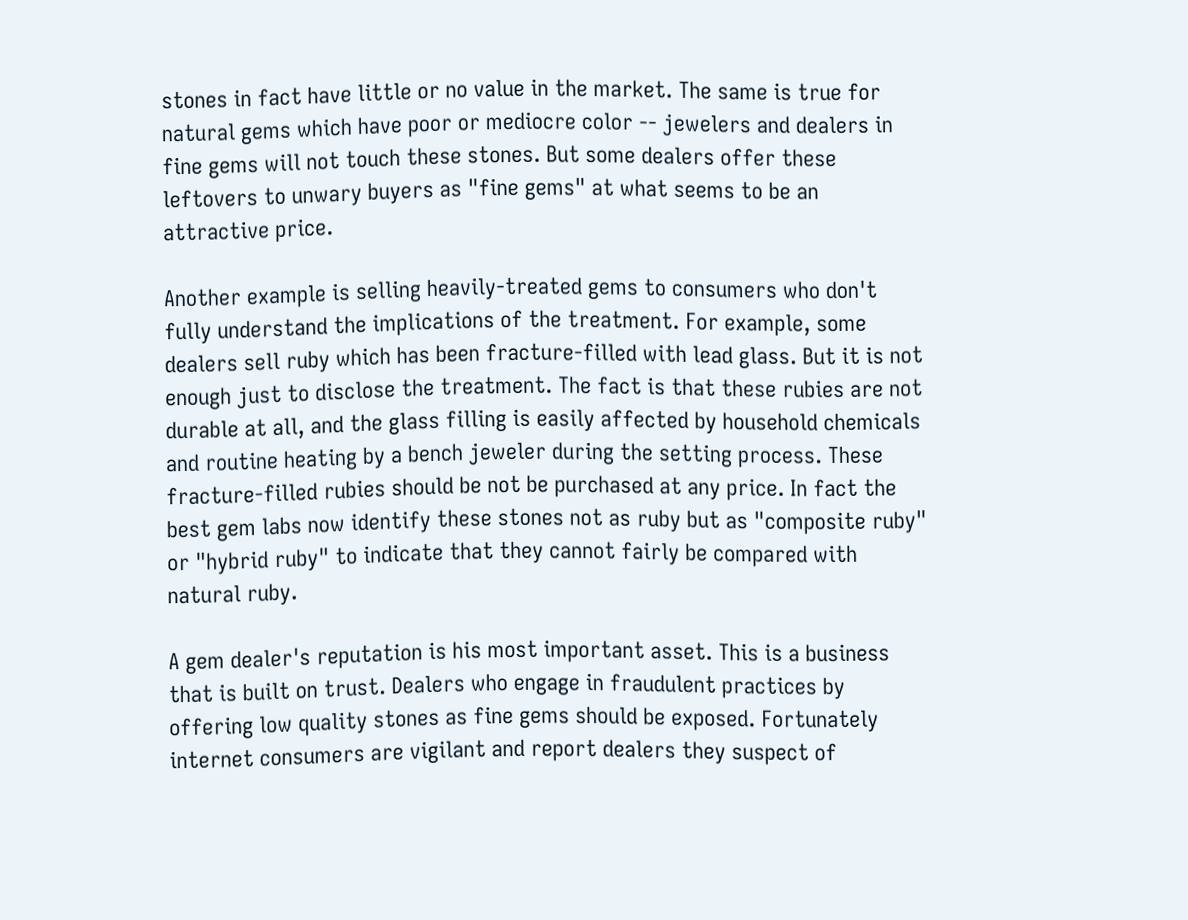stones in fact have little or no value in the market. The same is true for natural gems which have poor or mediocre color -- jewelers and dealers in fine gems will not touch these stones. But some dealers offer these leftovers to unwary buyers as "fine gems" at what seems to be an attractive price.

Another example is selling heavily-treated gems to consumers who don't fully understand the implications of the treatment. For example, some dealers sell ruby which has been fracture-filled with lead glass. But it is not enough just to disclose the treatment. The fact is that these rubies are not durable at all, and the glass filling is easily affected by household chemicals and routine heating by a bench jeweler during the setting process. These fracture-filled rubies should be not be purchased at any price. In fact the best gem labs now identify these stones not as ruby but as "composite ruby" or "hybrid ruby" to indicate that they cannot fairly be compared with natural ruby.

A gem dealer's reputation is his most important asset. This is a business that is built on trust. Dealers who engage in fraudulent practices by offering low quality stones as fine gems should be exposed. Fortunately internet consumers are vigilant and report dealers they suspect of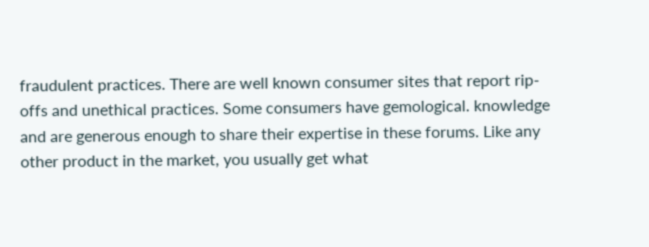fraudulent practices. There are well known consumer sites that report rip-offs and unethical practices. Some consumers have gemological. knowledge and are generous enough to share their expertise in these forums. Like any other product in the market, you usually get what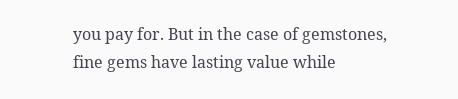you pay for. But in the case of gemstones, fine gems have lasting value while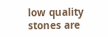low quality stones are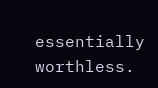essentially worthless.